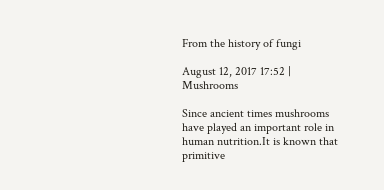From the history of fungi

August 12, 2017 17:52 | Mushrooms

Since ancient times mushrooms have played an important role in human nutrition.It is known that primitive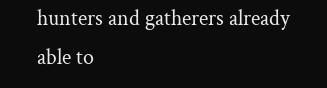hunters and gatherers already able to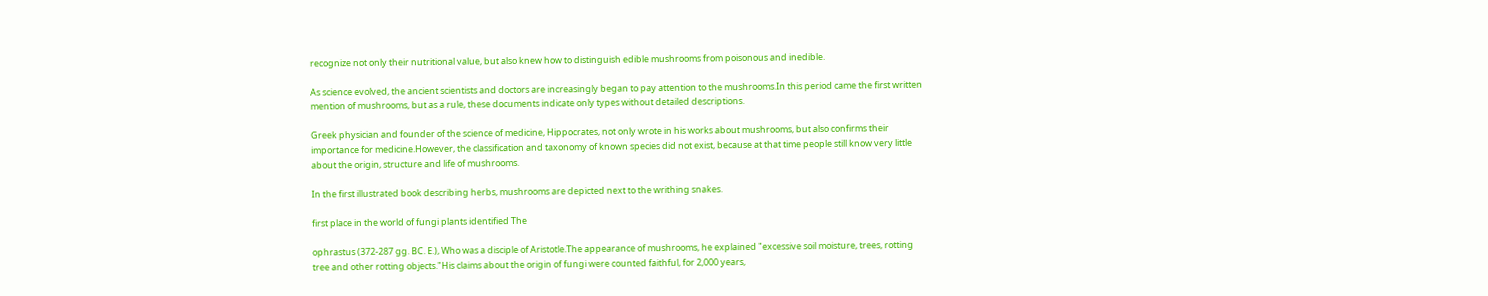recognize not only their nutritional value, but also knew how to distinguish edible mushrooms from poisonous and inedible.

As science evolved, the ancient scientists and doctors are increasingly began to pay attention to the mushrooms.In this period came the first written mention of mushrooms, but as a rule, these documents indicate only types without detailed descriptions.

Greek physician and founder of the science of medicine, Hippocrates, not only wrote in his works about mushrooms, but also confirms their importance for medicine.However, the classification and taxonomy of known species did not exist, because at that time people still know very little about the origin, structure and life of mushrooms.

In the first illustrated book describing herbs, mushrooms are depicted next to the writhing snakes.

first place in the world of fungi plants identified The

ophrastus (372-287 gg. BC. E.), Who was a disciple of Aristotle.The appearance of mushrooms, he explained "excessive soil moisture, trees, rotting tree and other rotting objects."His claims about the origin of fungi were counted faithful, for 2,000 years,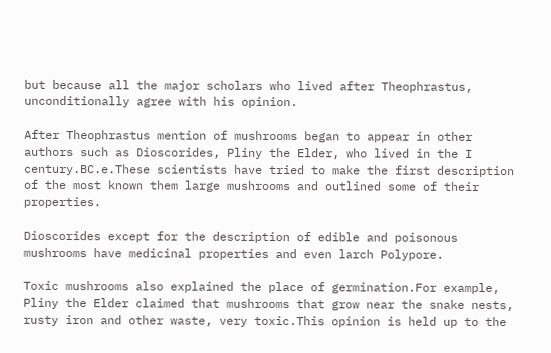but because all the major scholars who lived after Theophrastus, unconditionally agree with his opinion.

After Theophrastus mention of mushrooms began to appear in other authors such as Dioscorides, Pliny the Elder, who lived in the I century.BC.e.These scientists have tried to make the first description of the most known them large mushrooms and outlined some of their properties.

Dioscorides except for the description of edible and poisonous mushrooms have medicinal properties and even larch Polypore.

Toxic mushrooms also explained the place of germination.For example, Pliny the Elder claimed that mushrooms that grow near the snake nests, rusty iron and other waste, very toxic.This opinion is held up to the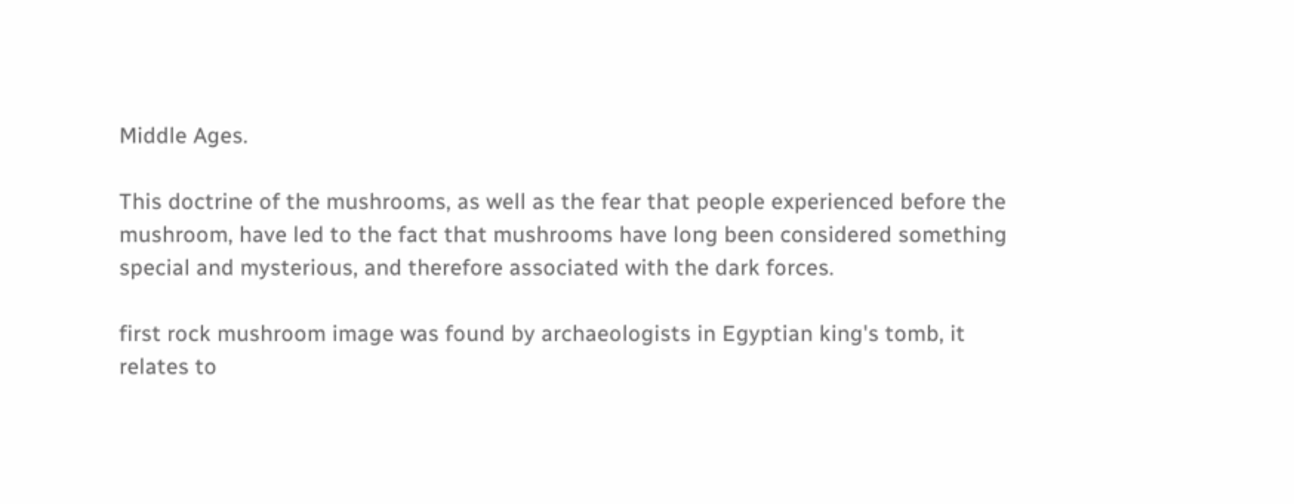Middle Ages.

This doctrine of the mushrooms, as well as the fear that people experienced before the mushroom, have led to the fact that mushrooms have long been considered something special and mysterious, and therefore associated with the dark forces.

first rock mushroom image was found by archaeologists in Egyptian king's tomb, it relates to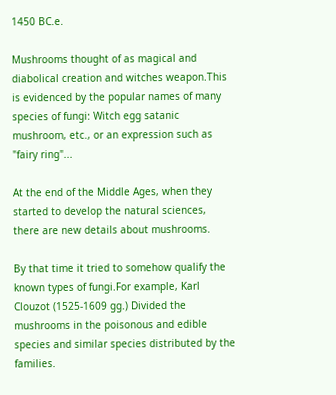1450 BC.e.

Mushrooms thought of as magical and diabolical creation and witches weapon.This is evidenced by the popular names of many species of fungi: Witch egg satanic mushroom, etc., or an expression such as "fairy ring"...

At the end of the Middle Ages, when they started to develop the natural sciences, there are new details about mushrooms.

By that time it tried to somehow qualify the known types of fungi.For example, Karl Clouzot (1525-1609 gg.) Divided the mushrooms in the poisonous and edible species and similar species distributed by the families.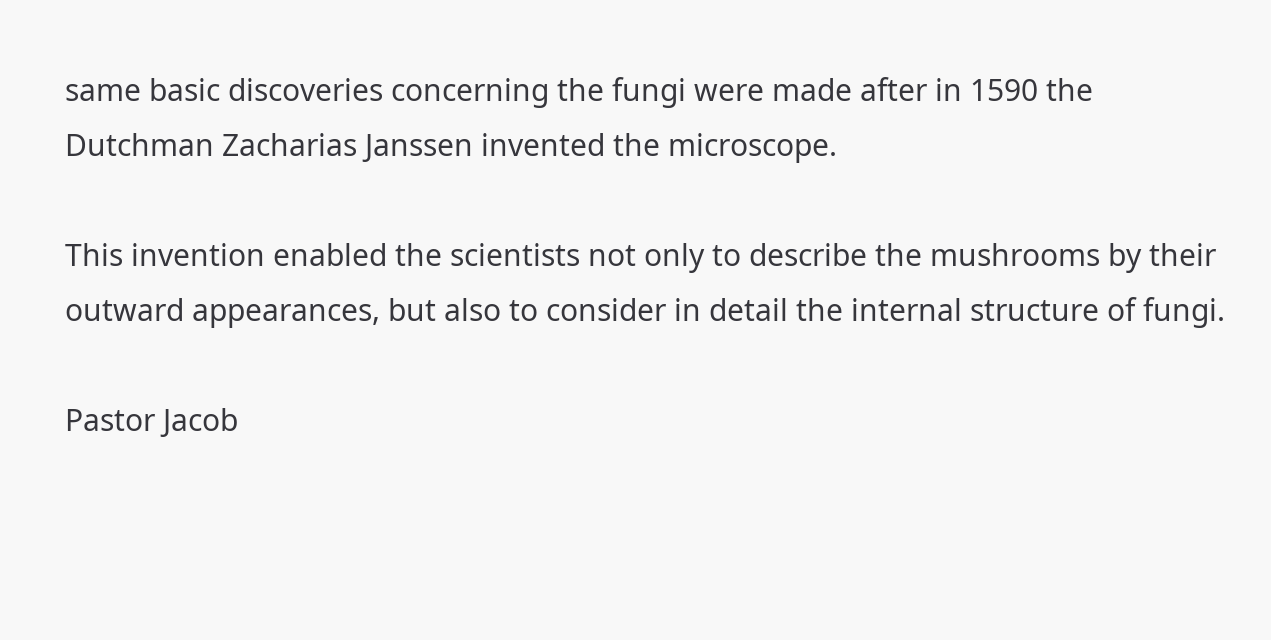same basic discoveries concerning the fungi were made after in 1590 the Dutchman Zacharias Janssen invented the microscope.

This invention enabled the scientists not only to describe the mushrooms by their outward appearances, but also to consider in detail the internal structure of fungi.

Pastor Jacob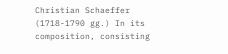Christian Schaeffer (1718-1790 gg.) In its composition, consisting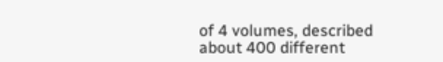of 4 volumes, described about 400 different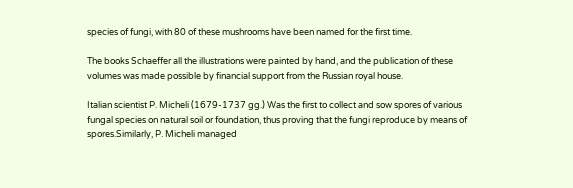species of fungi, with 80 of these mushrooms have been named for the first time.

The books Schaeffer all the illustrations were painted by hand, and the publication of these volumes was made possible by financial support from the Russian royal house.

Italian scientist P. Micheli (1679-1737 gg.) Was the first to collect and sow spores of various fungal species on natural soil or foundation, thus proving that the fungi reproduce by means of spores.Similarly, P. Micheli managed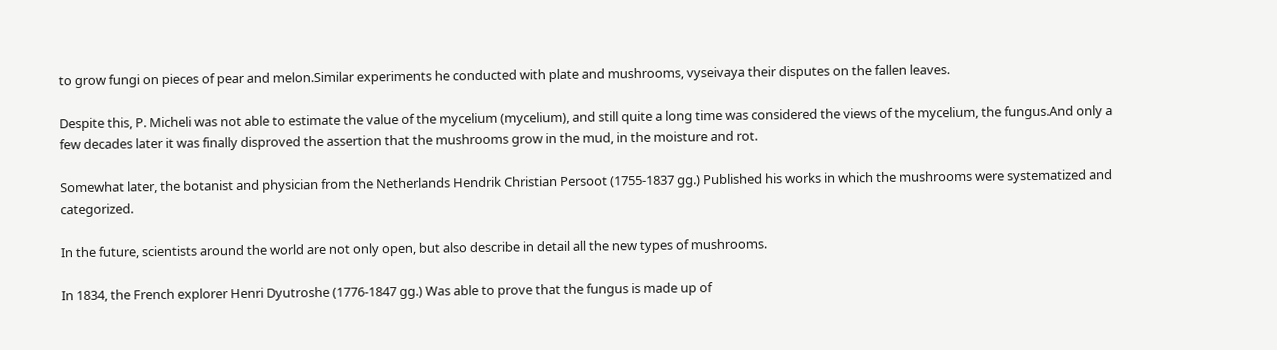to grow fungi on pieces of pear and melon.Similar experiments he conducted with plate and mushrooms, vyseivaya their disputes on the fallen leaves.

Despite this, P. Micheli was not able to estimate the value of the mycelium (mycelium), and still quite a long time was considered the views of the mycelium, the fungus.And only a few decades later it was finally disproved the assertion that the mushrooms grow in the mud, in the moisture and rot.

Somewhat later, the botanist and physician from the Netherlands Hendrik Christian Persoot (1755-1837 gg.) Published his works in which the mushrooms were systematized and categorized.

In the future, scientists around the world are not only open, but also describe in detail all the new types of mushrooms.

In 1834, the French explorer Henri Dyutroshe (1776-1847 gg.) Was able to prove that the fungus is made up of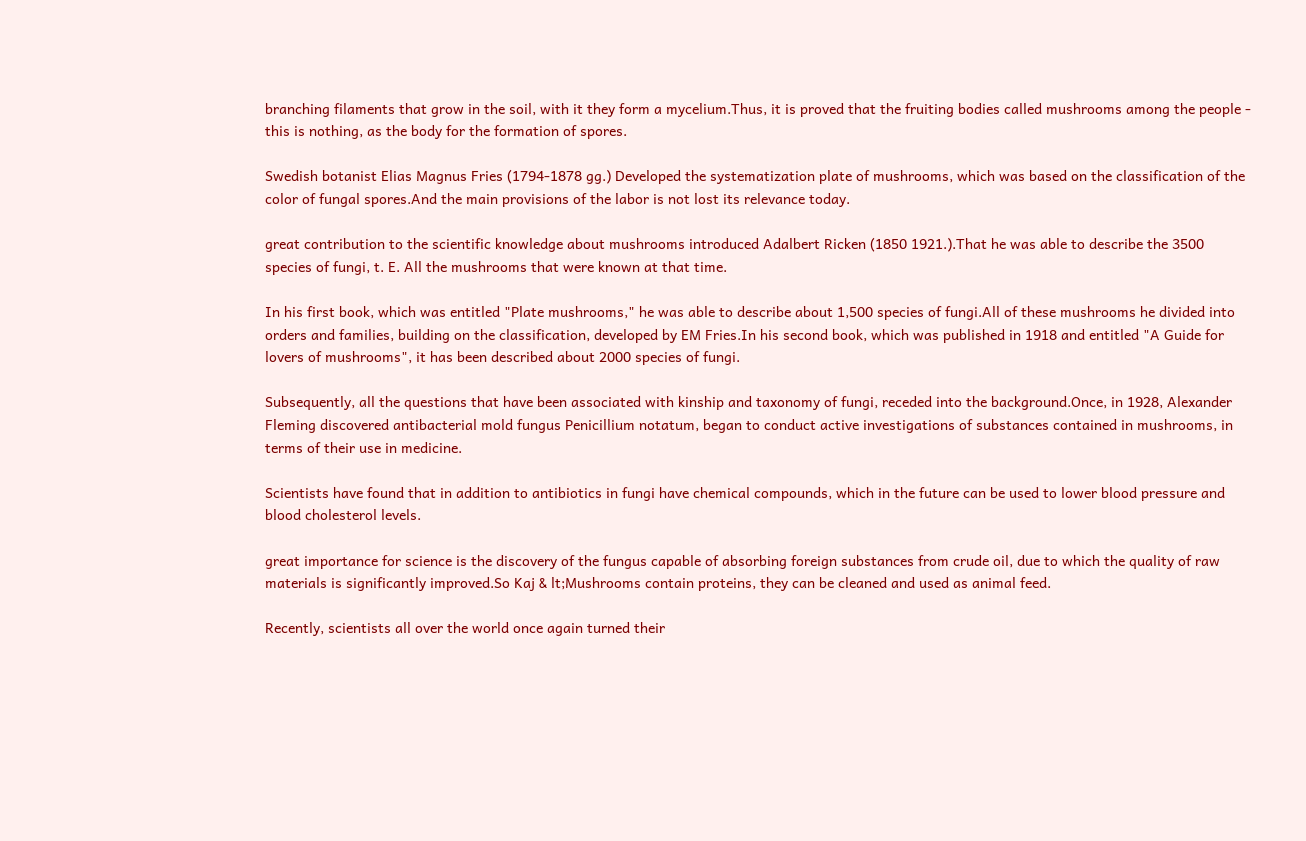branching filaments that grow in the soil, with it they form a mycelium.Thus, it is proved that the fruiting bodies called mushrooms among the people - this is nothing, as the body for the formation of spores.

Swedish botanist Elias Magnus Fries (1794-1878 gg.) Developed the systematization plate of mushrooms, which was based on the classification of the color of fungal spores.And the main provisions of the labor is not lost its relevance today.

great contribution to the scientific knowledge about mushrooms introduced Adalbert Ricken (1850 1921.).That he was able to describe the 3500 species of fungi, t. E. All the mushrooms that were known at that time.

In his first book, which was entitled "Plate mushrooms," he was able to describe about 1,500 species of fungi.All of these mushrooms he divided into orders and families, building on the classification, developed by EM Fries.In his second book, which was published in 1918 and entitled "A Guide for lovers of mushrooms", it has been described about 2000 species of fungi.

Subsequently, all the questions that have been associated with kinship and taxonomy of fungi, receded into the background.Once, in 1928, Alexander Fleming discovered antibacterial mold fungus Penicillium notatum, began to conduct active investigations of substances contained in mushrooms, in terms of their use in medicine.

Scientists have found that in addition to antibiotics in fungi have chemical compounds, which in the future can be used to lower blood pressure and blood cholesterol levels.

great importance for science is the discovery of the fungus capable of absorbing foreign substances from crude oil, due to which the quality of raw materials is significantly improved.So Kaj & lt;Mushrooms contain proteins, they can be cleaned and used as animal feed.

Recently, scientists all over the world once again turned their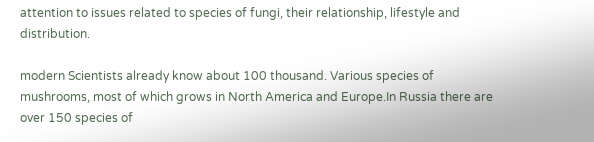attention to issues related to species of fungi, their relationship, lifestyle and distribution.

modern Scientists already know about 100 thousand. Various species of mushrooms, most of which grows in North America and Europe.In Russia there are over 150 species of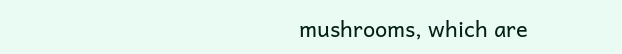mushrooms, which are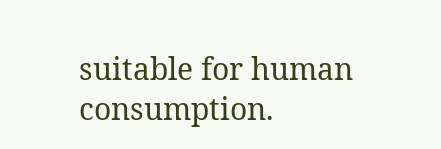suitable for human consumption.